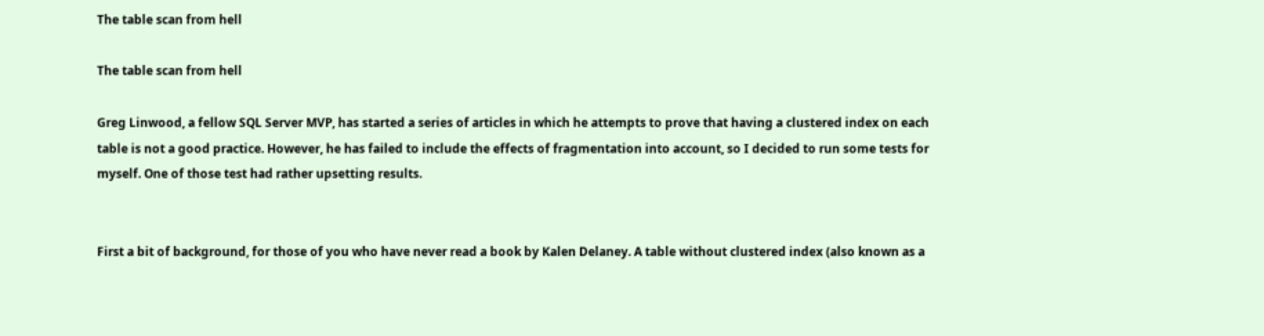The table scan from hell

The table scan from hell

Greg Linwood, a fellow SQL Server MVP, has started a series of articles in which he attempts to prove that having a clustered index on each table is not a good practice. However, he has failed to include the effects of fragmentation into account, so I decided to run some tests for myself. One of those test had rather upsetting results.


First a bit of background, for those of you who have never read a book by Kalen Delaney. A table without clustered index (also known as a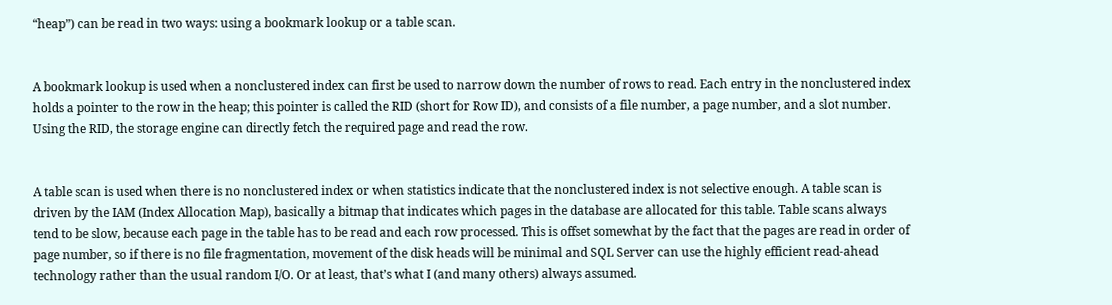“heap”) can be read in two ways: using a bookmark lookup or a table scan.


A bookmark lookup is used when a nonclustered index can first be used to narrow down the number of rows to read. Each entry in the nonclustered index holds a pointer to the row in the heap; this pointer is called the RID (short for Row ID), and consists of a file number, a page number, and a slot number. Using the RID, the storage engine can directly fetch the required page and read the row.


A table scan is used when there is no nonclustered index or when statistics indicate that the nonclustered index is not selective enough. A table scan is driven by the IAM (Index Allocation Map), basically a bitmap that indicates which pages in the database are allocated for this table. Table scans always tend to be slow, because each page in the table has to be read and each row processed. This is offset somewhat by the fact that the pages are read in order of page number, so if there is no file fragmentation, movement of the disk heads will be minimal and SQL Server can use the highly efficient read-ahead technology rather than the usual random I/O. Or at least, that’s what I (and many others) always assumed.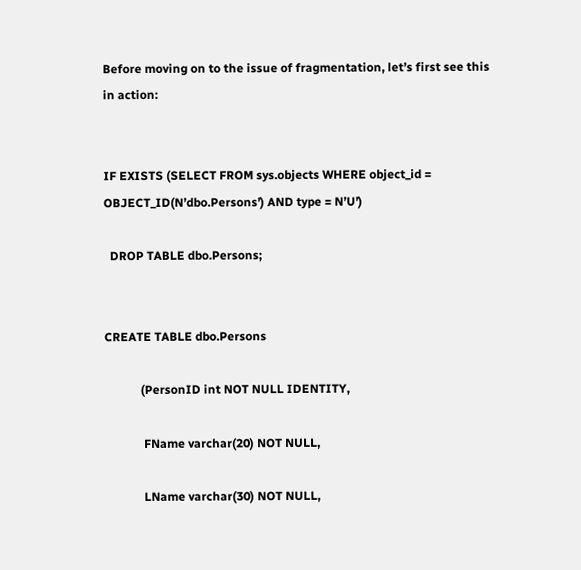Before moving on to the issue of fragmentation, let’s first see this in action:


IF EXISTS (SELECT FROM sys.objects WHERE object_id = OBJECT_ID(N’dbo.Persons’) AND type = N’U’)

  DROP TABLE dbo.Persons;


CREATE TABLE dbo.Persons

            (PersonID int NOT NULL IDENTITY,

             FName varchar(20) NOT NULL,

             LName varchar(30) NOT NULL,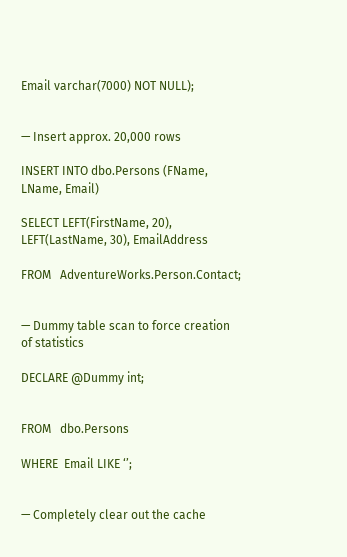Email varchar(7000) NOT NULL);


— Insert approx. 20,000 rows

INSERT INTO dbo.Persons (FName, LName, Email)

SELECT LEFT(FirstName, 20), LEFT(LastName, 30), EmailAddress

FROM   AdventureWorks.Person.Contact;


— Dummy table scan to force creation of statistics

DECLARE @Dummy int;


FROM   dbo.Persons

WHERE  Email LIKE ‘’;


— Completely clear out the cache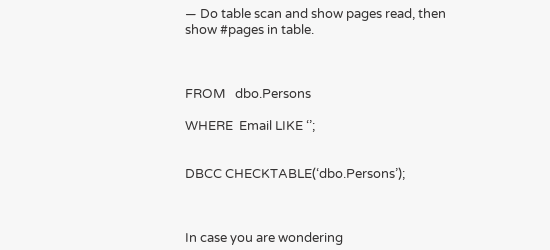— Do table scan and show pages read, then show #pages in table.



FROM   dbo.Persons

WHERE  Email LIKE ‘’;


DBCC CHECKTABLE(‘dbo.Persons’);



In case you are wondering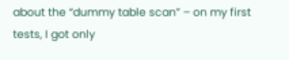about the “dummy table scan” – on my first tests, I got only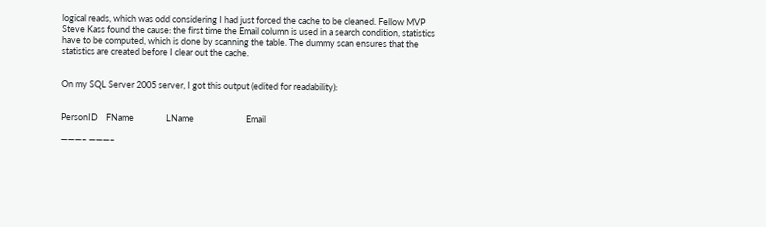logical reads, which was odd considering I had just forced the cache to be cleaned. Fellow MVP Steve Kass found the cause: the first time the Email column is used in a search condition, statistics have to be computed, which is done by scanning the table. The dummy scan ensures that the statistics are created before I clear out the cache.


On my SQL Server 2005 server, I got this output (edited for readability):


PersonID    FName                LName                          Email

———– ———–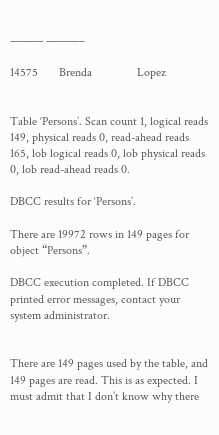——— ———–

14575       Brenda               Lopez


Table ‘Persons’. Scan count 1, logical reads 149, physical reads 0, read-ahead reads 165, lob logical reads 0, lob physical reads 0, lob read-ahead reads 0.

DBCC results for ‘Persons’.

There are 19972 rows in 149 pages for object “Persons”.

DBCC execution completed. If DBCC printed error messages, contact your system administrator.


There are 149 pages used by the table, and 149 pages are read. This is as expected. I must admit that I don’t know why there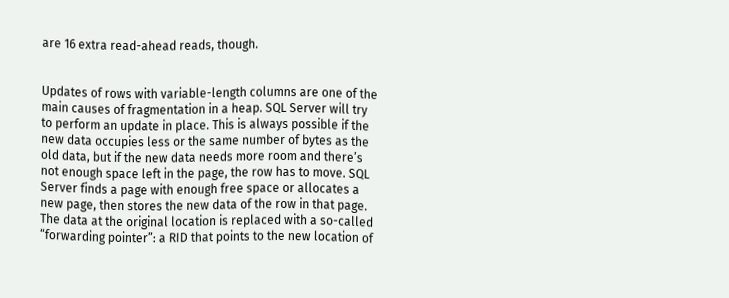are 16 extra read-ahead reads, though.


Updates of rows with variable-length columns are one of the main causes of fragmentation in a heap. SQL Server will try to perform an update in place. This is always possible if the new data occupies less or the same number of bytes as the old data, but if the new data needs more room and there’s not enough space left in the page, the row has to move. SQL Server finds a page with enough free space or allocates a new page, then stores the new data of the row in that page. The data at the original location is replaced with a so-called “forwarding pointer”: a RID that points to the new location of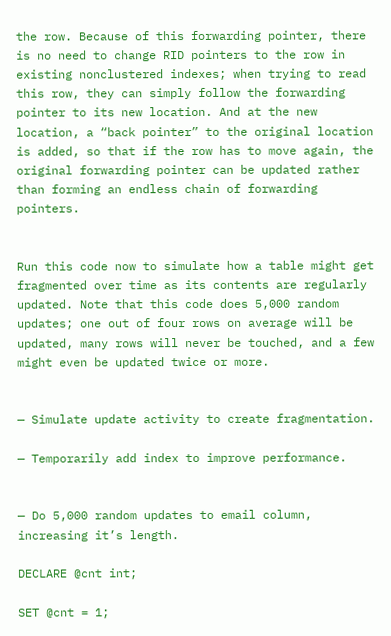the row. Because of this forwarding pointer, there is no need to change RID pointers to the row in existing nonclustered indexes; when trying to read this row, they can simply follow the forwarding pointer to its new location. And at the new location, a “back pointer” to the original location is added, so that if the row has to move again, the original forwarding pointer can be updated rather than forming an endless chain of forwarding pointers.


Run this code now to simulate how a table might get fragmented over time as its contents are regularly updated. Note that this code does 5,000 random updates; one out of four rows on average will be updated, many rows will never be touched, and a few might even be updated twice or more.


— Simulate update activity to create fragmentation.

— Temporarily add index to improve performance.


— Do 5,000 random updates to email column, increasing it’s length.

DECLARE @cnt int;

SET @cnt = 1;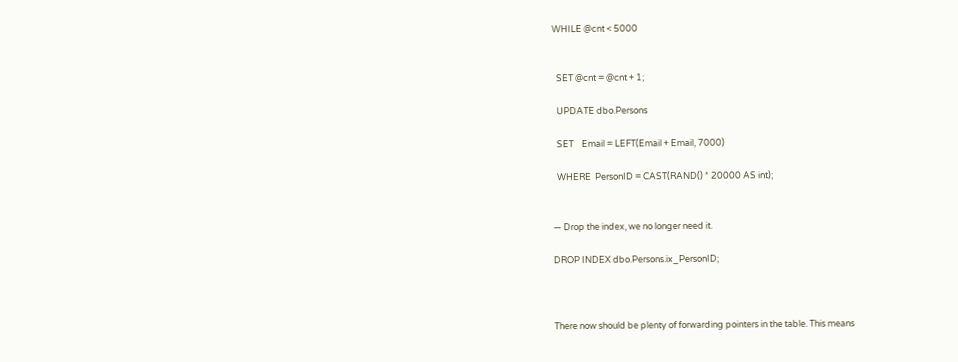WHILE @cnt < 5000


  SET @cnt = @cnt + 1;

  UPDATE dbo.Persons

  SET    Email = LEFT(Email + Email, 7000)

  WHERE  PersonID = CAST(RAND() * 20000 AS int);


— Drop the index, we no longer need it.

DROP INDEX dbo.Persons.ix_PersonID;



There now should be plenty of forwarding pointers in the table. This means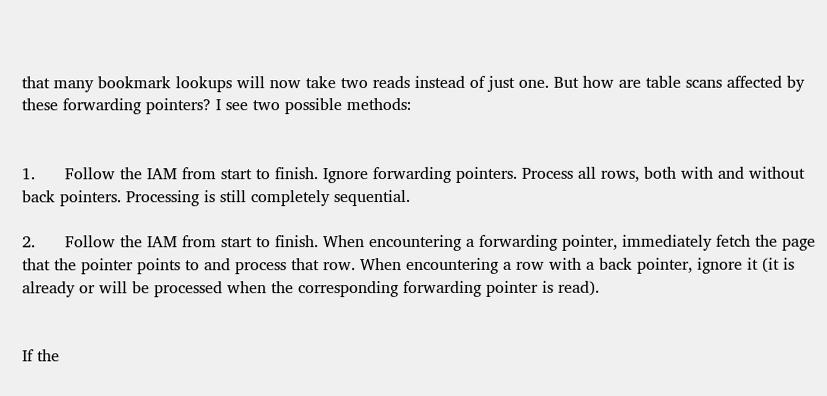that many bookmark lookups will now take two reads instead of just one. But how are table scans affected by these forwarding pointers? I see two possible methods:


1.      Follow the IAM from start to finish. Ignore forwarding pointers. Process all rows, both with and without back pointers. Processing is still completely sequential.

2.      Follow the IAM from start to finish. When encountering a forwarding pointer, immediately fetch the page that the pointer points to and process that row. When encountering a row with a back pointer, ignore it (it is already or will be processed when the corresponding forwarding pointer is read).


If the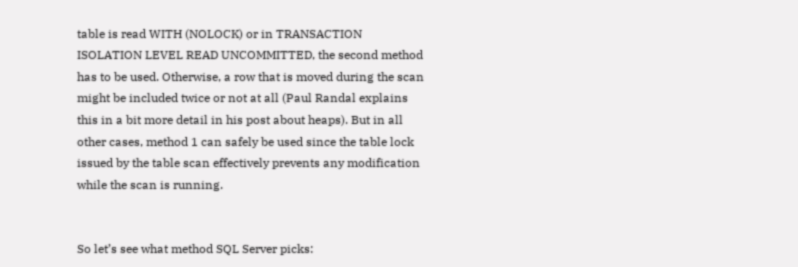table is read WITH (NOLOCK) or in TRANSACTION ISOLATION LEVEL READ UNCOMMITTED, the second method has to be used. Otherwise, a row that is moved during the scan might be included twice or not at all (Paul Randal explains this in a bit more detail in his post about heaps). But in all other cases, method 1 can safely be used since the table lock issued by the table scan effectively prevents any modification while the scan is running.


So let’s see what method SQL Server picks: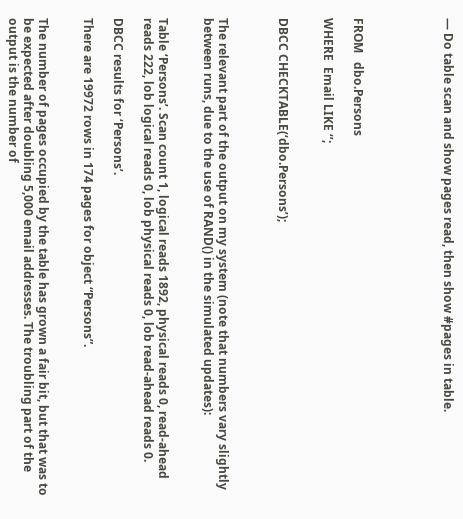— Do table scan and show pages read, then show #pages in table.





FROM   dbo.Persons

WHERE  Email LIKE ‘’;


DBCC CHECKTABLE(‘dbo.Persons’);



The relevant part of the output on my system (note that numbers vary slightly between runs, due to the use of RAND() in the simulated updates):


Table ‘Persons’. Scan count 1, logical reads 1892, physical reads 0, read-ahead reads 222, lob logical reads 0, lob physical reads 0, lob read-ahead reads 0.

DBCC results for ‘Persons’.

There are 19972 rows in 174 pages for object “Persons”.


The number of pages occupied by the table has grown a fair bit, but that was to be expected after doubling 5,000 email addresses. The troubling part of the output is the number of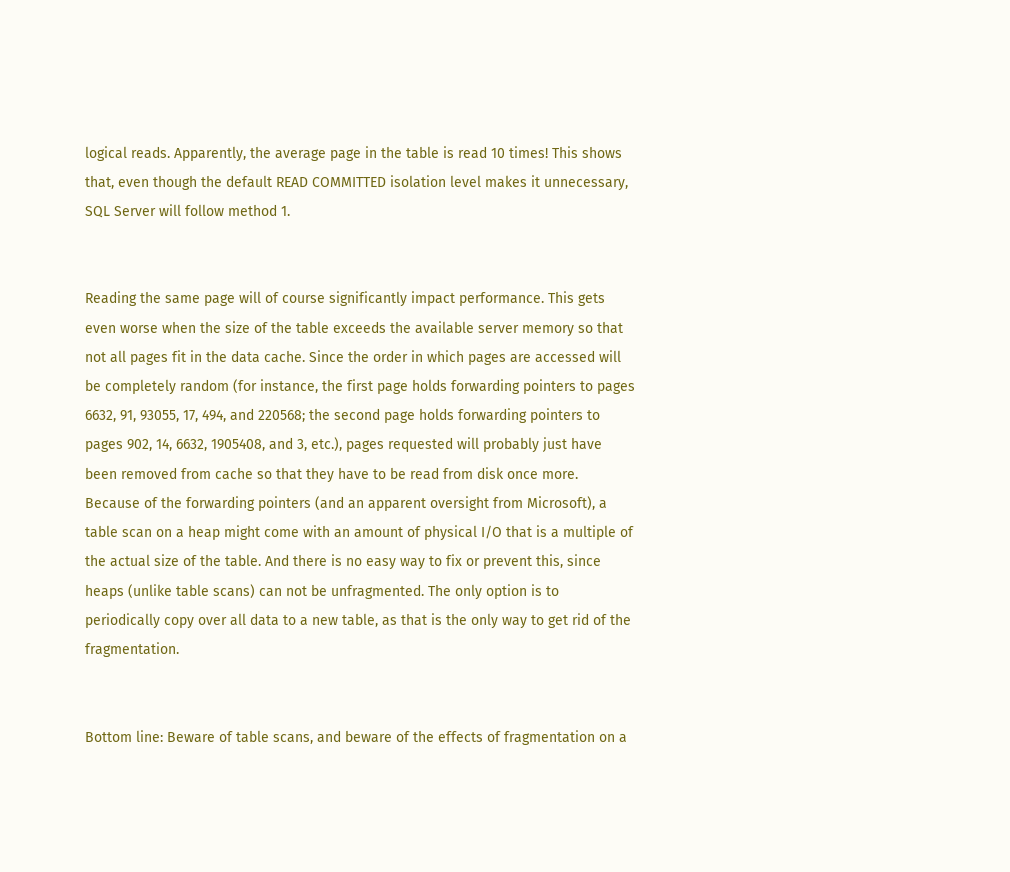logical reads. Apparently, the average page in the table is read 10 times! This shows that, even though the default READ COMMITTED isolation level makes it unnecessary, SQL Server will follow method 1.


Reading the same page will of course significantly impact performance. This gets even worse when the size of the table exceeds the available server memory so that not all pages fit in the data cache. Since the order in which pages are accessed will be completely random (for instance, the first page holds forwarding pointers to pages 6632, 91, 93055, 17, 494, and 220568; the second page holds forwarding pointers to pages 902, 14, 6632, 1905408, and 3, etc.), pages requested will probably just have been removed from cache so that they have to be read from disk once more. Because of the forwarding pointers (and an apparent oversight from Microsoft), a table scan on a heap might come with an amount of physical I/O that is a multiple of the actual size of the table. And there is no easy way to fix or prevent this, since heaps (unlike table scans) can not be unfragmented. The only option is to periodically copy over all data to a new table, as that is the only way to get rid of the fragmentation.


Bottom line: Beware of table scans, and beware of the effects of fragmentation on a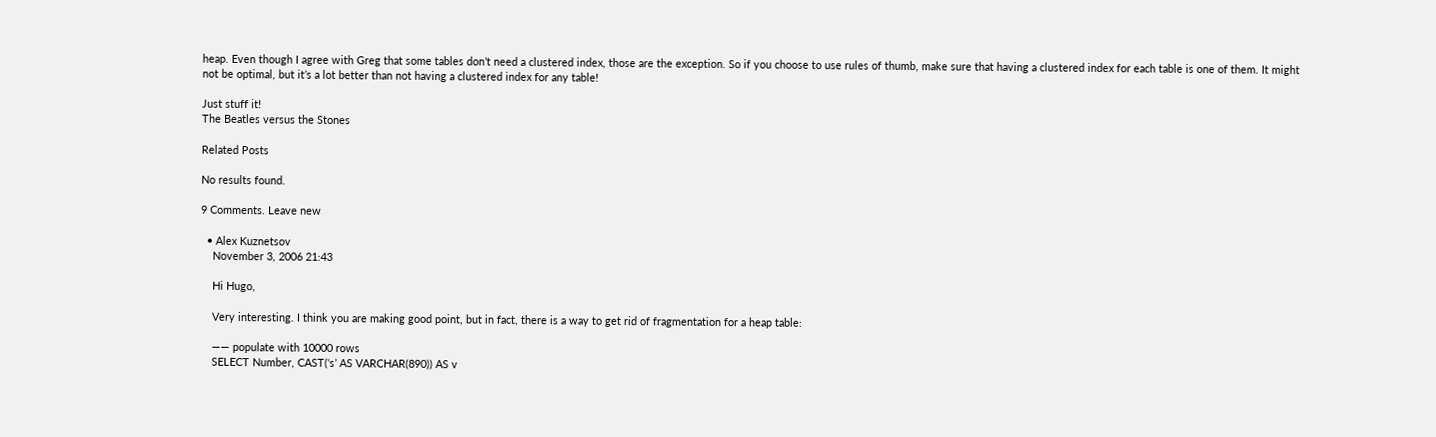heap. Even though I agree with Greg that some tables don’t need a clustered index, those are the exception. So if you choose to use rules of thumb, make sure that having a clustered index for each table is one of them. It might not be optimal, but it’s a lot better than not having a clustered index for any table!

Just stuff it!
The Beatles versus the Stones

Related Posts

No results found.

9 Comments. Leave new

  • Alex Kuznetsov
    November 3, 2006 21:43

    Hi Hugo,

    Very interesting. I think you are making good point, but in fact, there is a way to get rid of fragmentation for a heap table:

    —— populate with 10000 rows
    SELECT Number, CAST(‘s’ AS VARCHAR(890)) AS v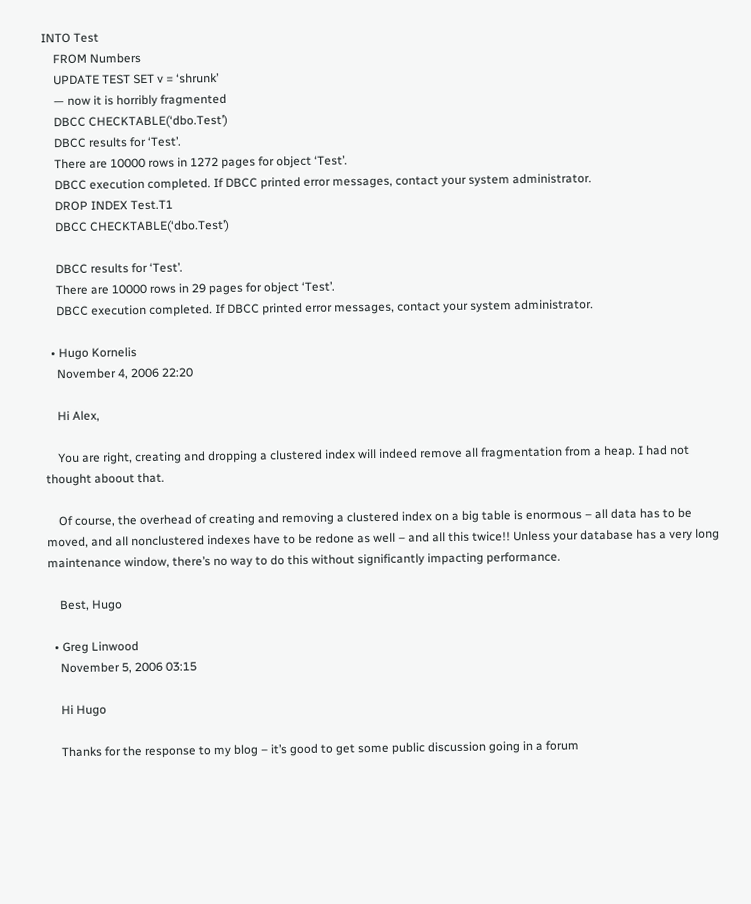INTO Test
    FROM Numbers
    UPDATE TEST SET v = ‘shrunk’
    — now it is horribly fragmented
    DBCC CHECKTABLE(‘dbo.Test’)
    DBCC results for ‘Test’.
    There are 10000 rows in 1272 pages for object ‘Test’.
    DBCC execution completed. If DBCC printed error messages, contact your system administrator.
    DROP INDEX Test.T1
    DBCC CHECKTABLE(‘dbo.Test’)

    DBCC results for ‘Test’.
    There are 10000 rows in 29 pages for object ‘Test’.
    DBCC execution completed. If DBCC printed error messages, contact your system administrator.

  • Hugo Kornelis
    November 4, 2006 22:20

    Hi Alex,

    You are right, creating and dropping a clustered index will indeed remove all fragmentation from a heap. I had not thought aboout that.

    Of course, the overhead of creating and removing a clustered index on a big table is enormous – all data has to be moved, and all nonclustered indexes have to be redone as well – and all this twice!! Unless your database has a very long maintenance window, there’s no way to do this without significantly impacting performance.

    Best, Hugo

  • Greg Linwood
    November 5, 2006 03:15

    Hi Hugo

    Thanks for the response to my blog – it’s good to get some public discussion going in a forum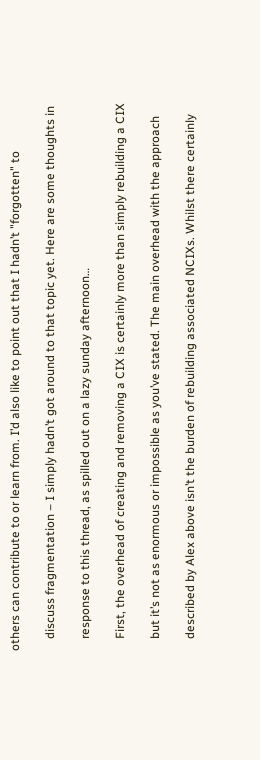others can contribute to or learn from. I’d also like to point out that I hadn’t "forgotten" to

    discuss fragmentation – I simply hadn’t got around to that topic yet. Here are some thoughts in

    response to this thread, as spilled out on a lazy sunday afternoon…

    First, the overhead of creating and removing a CIX is certainly more than simply rebuilding a CIX

    but it’s not as enormous or impossible as you’ve stated. The main overhead with the approach

    described by Alex above isn’t the burden of rebuilding associated NCIXs. Whilst there certainly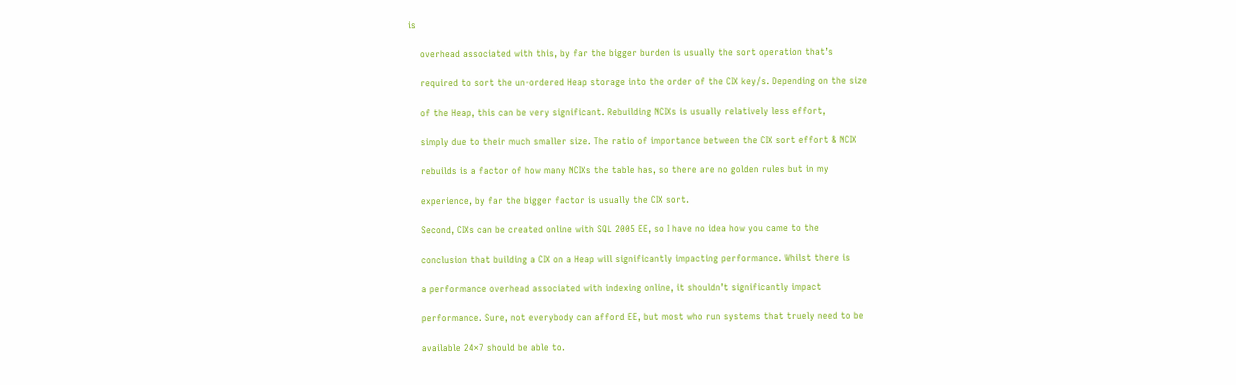is

    overhead associated with this, by far the bigger burden is usually the sort operation that’s

    required to sort the un-ordered Heap storage into the order of the CIX key/s. Depending on the size

    of the Heap, this can be very significant. Rebuilding NCIXs is usually relatively less effort,

    simply due to their much smaller size. The ratio of importance between the CIX sort effort & NCIX

    rebuilds is a factor of how many NCIXs the table has, so there are no golden rules but in my

    experience, by far the bigger factor is usually the CIX sort.

    Second, CIXs can be created online with SQL 2005 EE, so I have no idea how you came to the

    conclusion that building a CIX on a Heap will significantly impacting performance. Whilst there is

    a performance overhead associated with indexing online, it shouldn’t significantly impact

    performance. Sure, not everybody can afford EE, but most who run systems that truely need to be

    available 24×7 should be able to.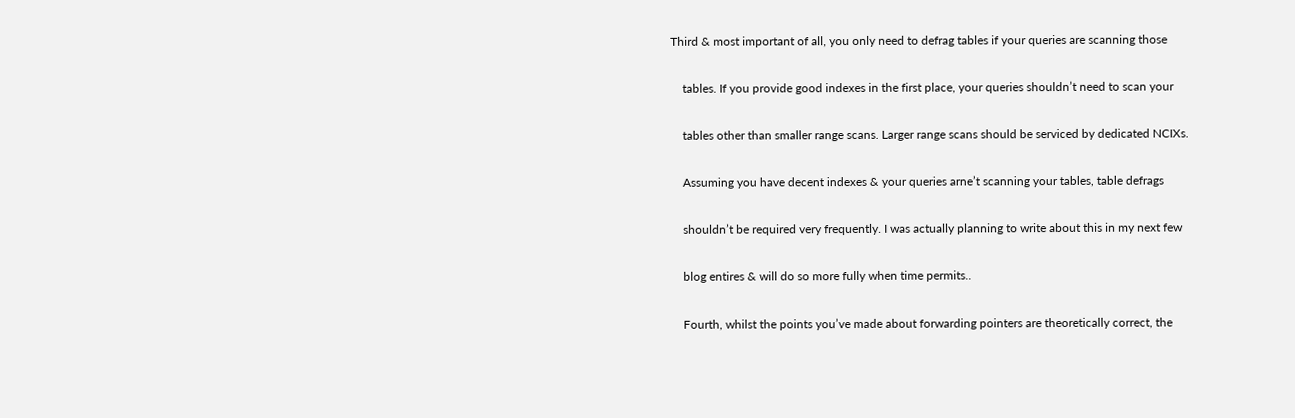Third & most important of all, you only need to defrag tables if your queries are scanning those

    tables. If you provide good indexes in the first place, your queries shouldn’t need to scan your

    tables other than smaller range scans. Larger range scans should be serviced by dedicated NCIXs.

    Assuming you have decent indexes & your queries arne’t scanning your tables, table defrags

    shouldn’t be required very frequently. I was actually planning to write about this in my next few

    blog entires & will do so more fully when time permits..

    Fourth, whilst the points you’ve made about forwarding pointers are theoretically correct, the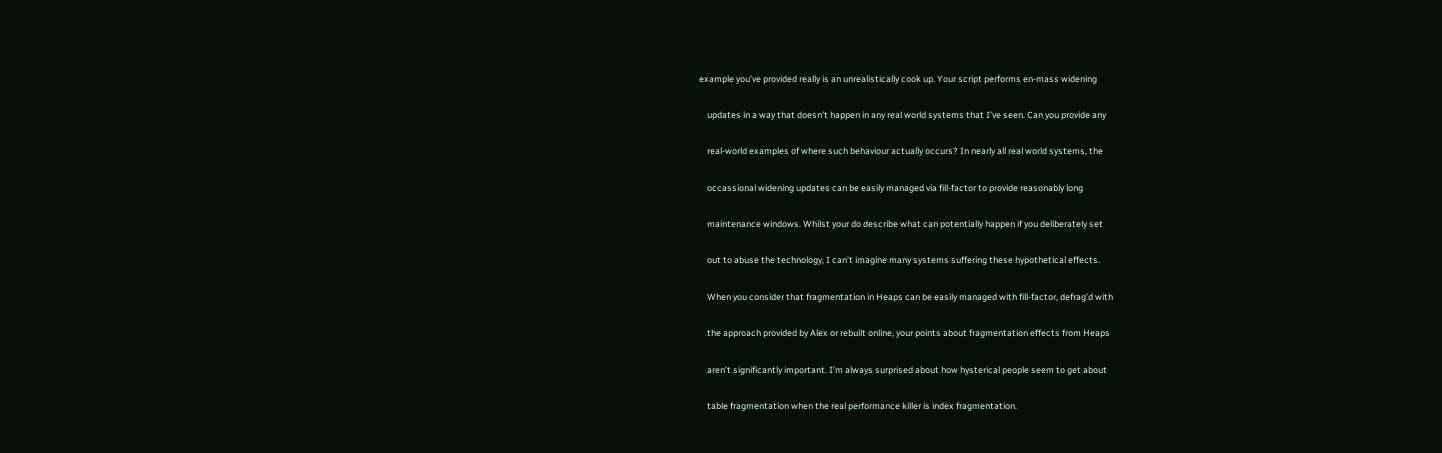example you’ve provided really is an unrealistically cook up. Your script performs en-mass widening

    updates in a way that doesn’t happen in any real world systems that I’ve seen. Can you provide any

    real-world examples of where such behaviour actually occurs? In nearly all real world systems, the

    occassional widening updates can be easily managed via fill-factor to provide reasonably long

    maintenance windows. Whilst your do describe what can potentially happen if you deliberately set

    out to abuse the technology, I can’t imagine many systems suffering these hypothetical effects.

    When you consider that fragmentation in Heaps can be easily managed with fill-factor, defrag’d with

    the approach provided by Alex or rebuilt online, your points about fragmentation effects from Heaps

    aren’t significantly important. I’m always surprised about how hysterical people seem to get about

    table fragmentation when the real performance killer is index fragmentation.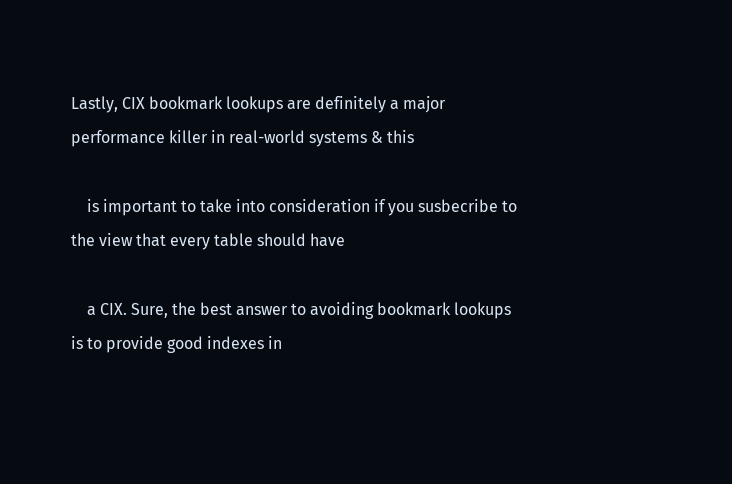Lastly, CIX bookmark lookups are definitely a major performance killer in real-world systems & this

    is important to take into consideration if you susbecribe to the view that every table should have

    a CIX. Sure, the best answer to avoiding bookmark lookups is to provide good indexes in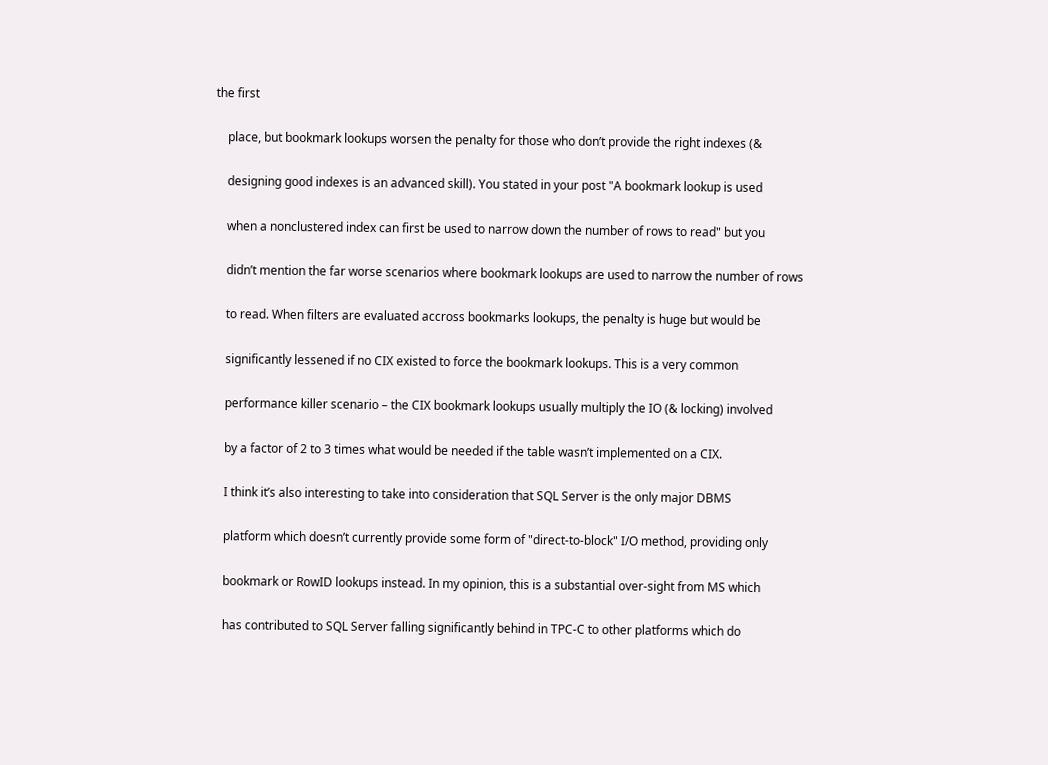the first

    place, but bookmark lookups worsen the penalty for those who don’t provide the right indexes (&

    designing good indexes is an advanced skill). You stated in your post "A bookmark lookup is used

    when a nonclustered index can first be used to narrow down the number of rows to read" but you

    didn’t mention the far worse scenarios where bookmark lookups are used to narrow the number of rows

    to read. When filters are evaluated accross bookmarks lookups, the penalty is huge but would be

    significantly lessened if no CIX existed to force the bookmark lookups. This is a very common

    performance killer scenario – the CIX bookmark lookups usually multiply the IO (& locking) involved

    by a factor of 2 to 3 times what would be needed if the table wasn’t implemented on a CIX.

    I think it’s also interesting to take into consideration that SQL Server is the only major DBMS

    platform which doesn’t currently provide some form of "direct-to-block" I/O method, providing only

    bookmark or RowID lookups instead. In my opinion, this is a substantial over-sight from MS which

    has contributed to SQL Server falling significantly behind in TPC-C to other platforms which do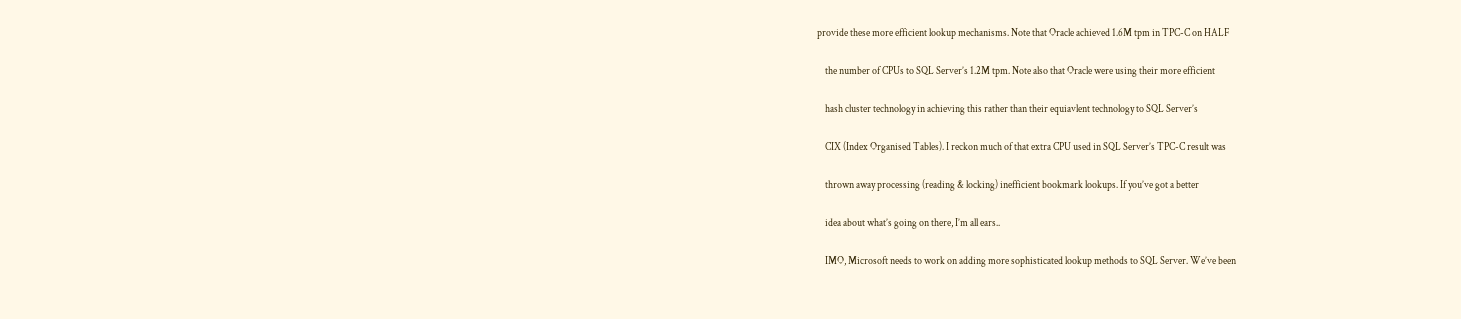provide these more efficient lookup mechanisms. Note that Oracle achieved 1.6M tpm in TPC-C on HALF

    the number of CPUs to SQL Server’s 1.2M tpm. Note also that Oracle were using their more efficient

    hash cluster technology in achieving this rather than their equiavlent technology to SQL Server’s

    CIX (Index Organised Tables). I reckon much of that extra CPU used in SQL Server’s TPC-C result was

    thrown away processing (reading & locking) inefficient bookmark lookups. If you’ve got a better

    idea about what’s going on there, I’m all ears..

    IMO, Microsoft needs to work on adding more sophisticated lookup methods to SQL Server. We’ve been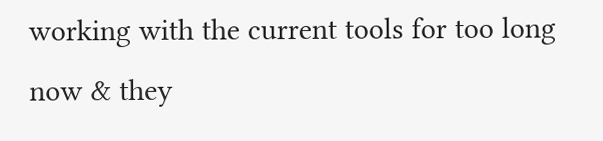working with the current tools for too long now & they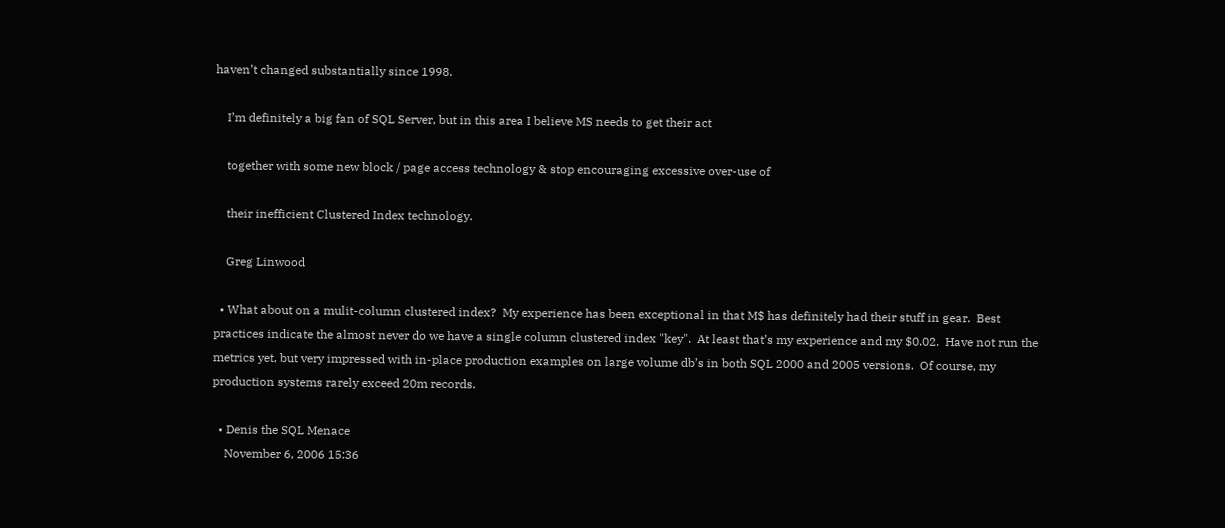haven’t changed substantially since 1998.

    I’m definitely a big fan of SQL Server, but in this area I believe MS needs to get their act

    together with some new block / page access technology & stop encouraging excessive over-use of

    their inefficient Clustered Index technology.

    Greg Linwood

  • What about on a mulit-column clustered index?  My experience has been exceptional in that M$ has definitely had their stuff in gear.  Best practices indicate the almost never do we have a single column clustered index "key".  At least that’s my experience and my $0.02.  Have not run the metrics yet, but very impressed with in-place production examples on large volume db’s in both SQL 2000 and 2005 versions.  Of course, my production systems rarely exceed 20m records.

  • Denis the SQL Menace
    November 6, 2006 15:36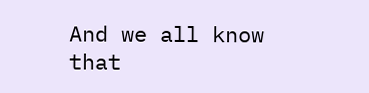And we all know that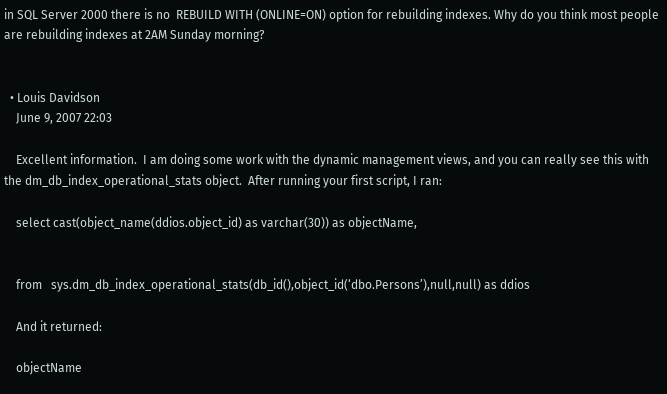in SQL Server 2000 there is no  REBUILD WITH (ONLINE=ON) option for rebuilding indexes. Why do you think most people are rebuilding indexes at 2AM Sunday morning?


  • Louis Davidson
    June 9, 2007 22:03

    Excellent information.  I am doing some work with the dynamic management views, and you can really see this with the dm_db_index_operational_stats object.  After running your first script, I ran:

    select cast(object_name(ddios.object_id) as varchar(30)) as objectName,


    from   sys.dm_db_index_operational_stats(db_id(),object_id(‘dbo.Persons’),null,null) as ddios

    And it returned:

    objectName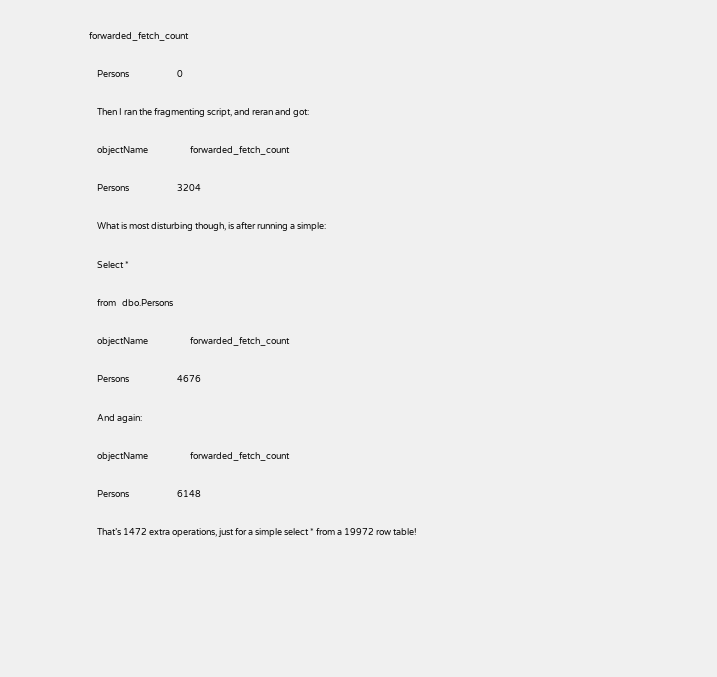forwarded_fetch_count

    Persons                        0

    Then I ran the fragmenting script, and reran and got:

    objectName                     forwarded_fetch_count

    Persons                        3204

    What is most disturbing though, is after running a simple:

    Select *

    from   dbo.Persons

    objectName                     forwarded_fetch_count

    Persons                        4676

    And again:

    objectName                     forwarded_fetch_count

    Persons                        6148

    That’s 1472 extra operations, just for a simple select * from a 19972 row table!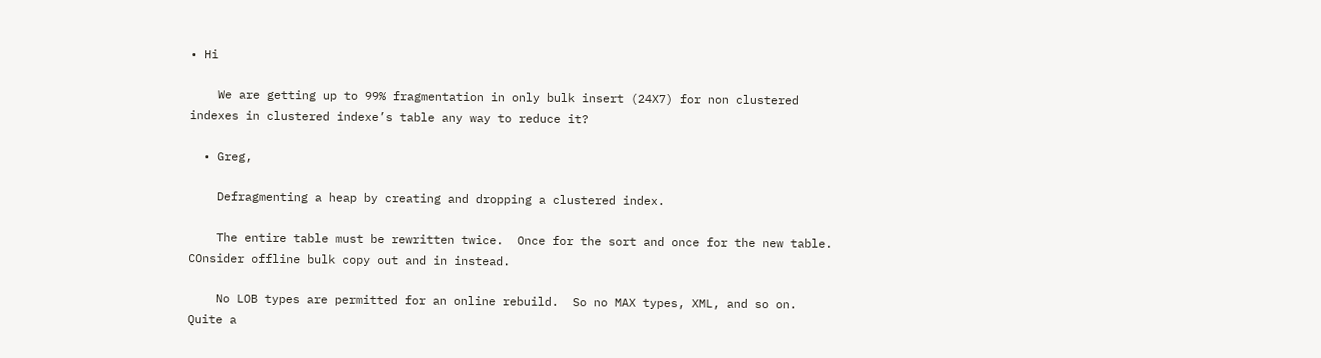• Hi

    We are getting up to 99% fragmentation in only bulk insert (24X7) for non clustered indexes in clustered indexe’s table any way to reduce it?

  • Greg,

    Defragmenting a heap by creating and dropping a clustered index.

    The entire table must be rewritten twice.  Once for the sort and once for the new table.  COnsider offline bulk copy out and in instead.

    No LOB types are permitted for an online rebuild.  So no MAX types, XML, and so on.  Quite a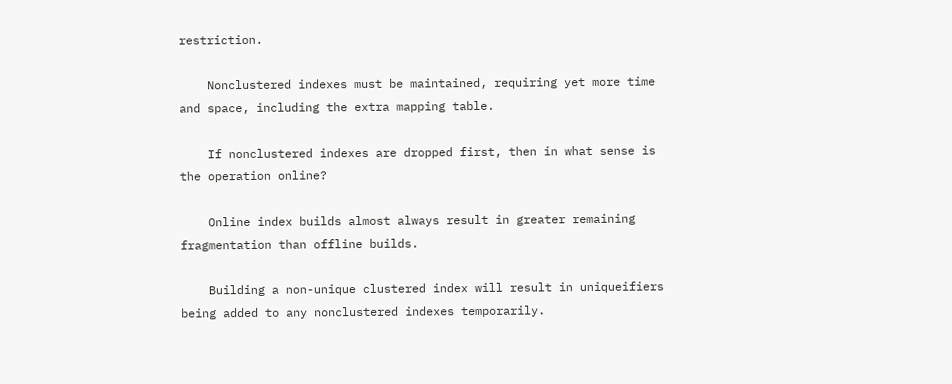restriction.

    Nonclustered indexes must be maintained, requiring yet more time and space, including the extra mapping table.

    If nonclustered indexes are dropped first, then in what sense is the operation online?

    Online index builds almost always result in greater remaining fragmentation than offline builds.

    Building a non-unique clustered index will result in uniqueifiers being added to any nonclustered indexes temporarily.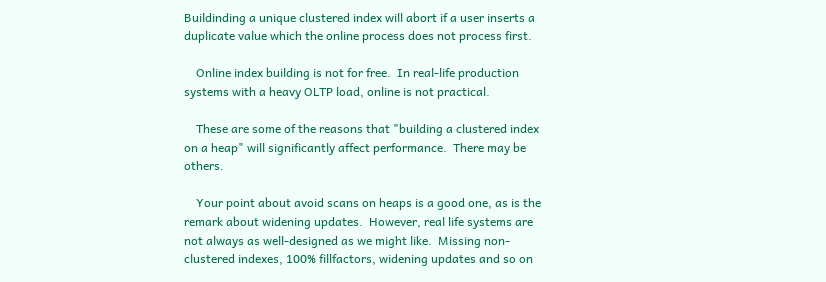Buildinding a unique clustered index will abort if a user inserts a duplicate value which the online process does not process first.

    Online index building is not for free.  In real-life production systems with a heavy OLTP load, online is not practical.

    These are some of the reasons that "building a clustered index on a heap" will significantly affect performance.  There may be others.

    Your point about avoid scans on heaps is a good one, as is the remark about widening updates.  However, real life systems are not always as well-designed as we might like.  Missing non-clustered indexes, 100% fillfactors, widening updates and so on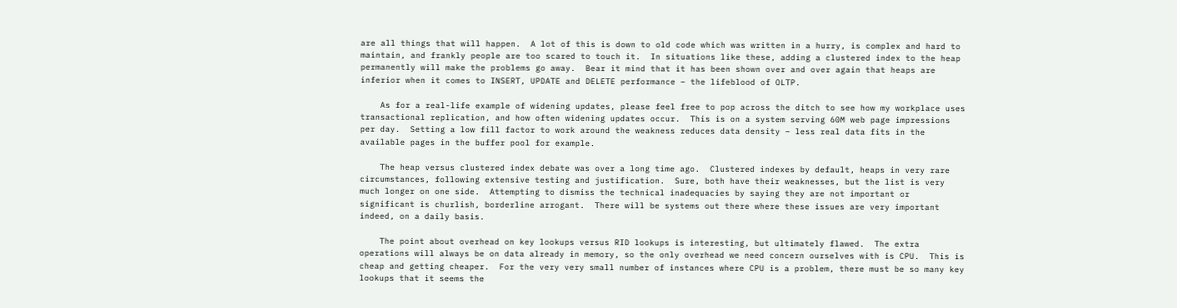are all things that will happen.  A lot of this is down to old code which was written in a hurry, is complex and hard to maintain, and frankly people are too scared to touch it.  In situations like these, adding a clustered index to the heap permanently will make the problems go away.  Bear it mind that it has been shown over and over again that heaps are inferior when it comes to INSERT, UPDATE and DELETE performance – the lifeblood of OLTP.

    As for a real-life example of widening updates, please feel free to pop across the ditch to see how my workplace uses transactional replication, and how often widening updates occur.  This is on a system serving 60M web page impressions per day.  Setting a low fill factor to work around the weakness reduces data density – less real data fits in the available pages in the buffer pool for example.

    The heap versus clustered index debate was over a long time ago.  Clustered indexes by default, heaps in very rare circumstances, following extensive testing and justification.  Sure, both have their weaknesses, but the list is very much longer on one side.  Attempting to dismiss the technical inadequacies by saying they are not important or significant is churlish, borderline arrogant.  There will be systems out there where these issues are very important indeed, on a daily basis.

    The point about overhead on key lookups versus RID lookups is interesting, but ultimately flawed.  The extra operations will always be on data already in memory, so the only overhead we need concern ourselves with is CPU.  This is cheap and getting cheaper.  For the very very small number of instances where CPU is a problem, there must be so many key lookups that it seems the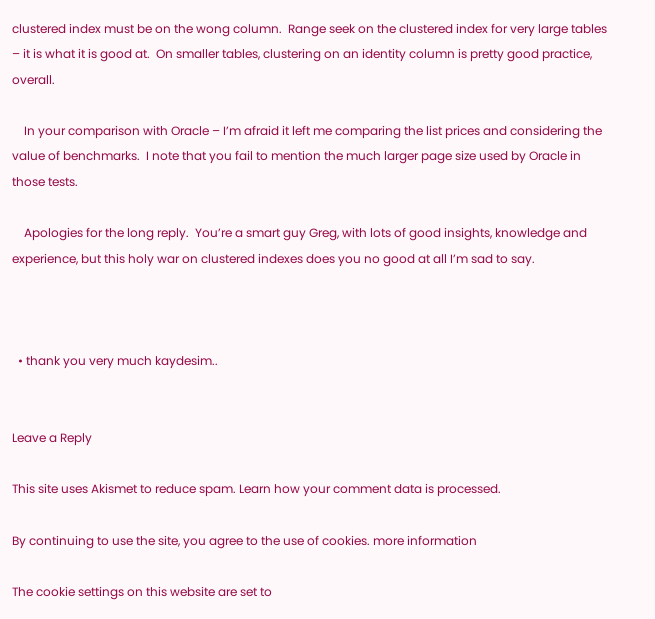clustered index must be on the wong column.  Range seek on the clustered index for very large tables – it is what it is good at.  On smaller tables, clustering on an identity column is pretty good practice, overall.

    In your comparison with Oracle – I’m afraid it left me comparing the list prices and considering the value of benchmarks.  I note that you fail to mention the much larger page size used by Oracle in those tests.

    Apologies for the long reply.  You’re a smart guy Greg, with lots of good insights, knowledge and experience, but this holy war on clustered indexes does you no good at all I’m sad to say.



  • thank you very much kaydesim..


Leave a Reply

This site uses Akismet to reduce spam. Learn how your comment data is processed.

By continuing to use the site, you agree to the use of cookies. more information

The cookie settings on this website are set to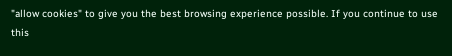"allow cookies" to give you the best browsing experience possible. If you continue to use this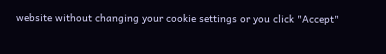website without changing your cookie settings or you click "Accept"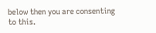below then you are consenting to this.